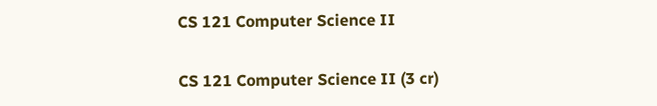CS 121 Computer Science II

CS 121 Computer Science II (3 cr)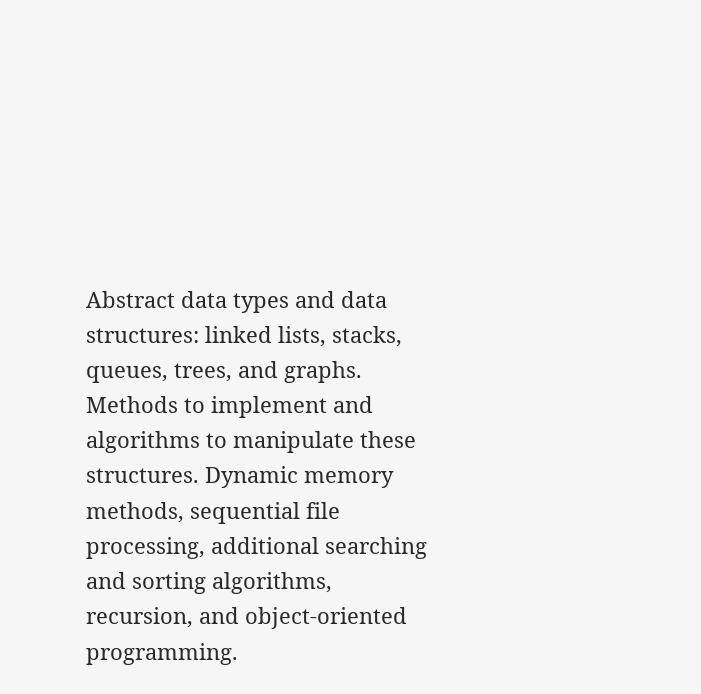Abstract data types and data structures: linked lists, stacks, queues, trees, and graphs. Methods to implement and algorithms to manipulate these structures. Dynamic memory methods, sequential file processing, additional searching and sorting algorithms, recursion, and object-oriented programming.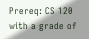Prereq: CS 120 with a grade of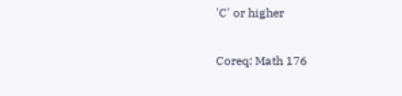'C' or higher

Coreq: Math 176